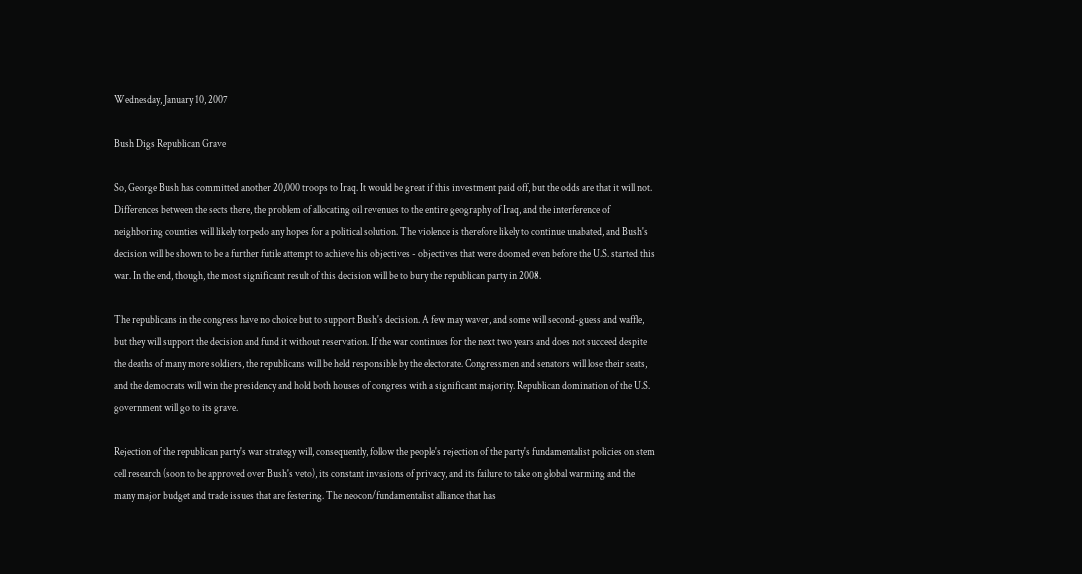Wednesday, January 10, 2007

Bush Digs Republican Grave

So, George Bush has committed another 20,000 troops to Iraq. It would be great if this investment paid off, but the odds are that it will not. Differences between the sects there, the problem of allocating oil revenues to the entire geography of Iraq, and the interference of neighboring counties will likely torpedo any hopes for a political solution. The violence is therefore likely to continue unabated, and Bush's decision will be shown to be a further futile attempt to achieve his objectives - objectives that were doomed even before the U.S. started this war. In the end, though, the most significant result of this decision will be to bury the republican party in 2008.

The republicans in the congress have no choice but to support Bush's decision. A few may waver, and some will second-guess and waffle, but they will support the decision and fund it without reservation. If the war continues for the next two years and does not succeed despite the deaths of many more soldiers, the republicans will be held responsible by the electorate. Congressmen and senators will lose their seats, and the democrats will win the presidency and hold both houses of congress with a significant majority. Republican domination of the U.S. government will go to its grave.

Rejection of the republican party's war strategy will, consequently, follow the people's rejection of the party's fundamentalist policies on stem cell research (soon to be approved over Bush's veto), its constant invasions of privacy, and its failure to take on global warming and the many major budget and trade issues that are festering. The neocon/fundamentalist alliance that has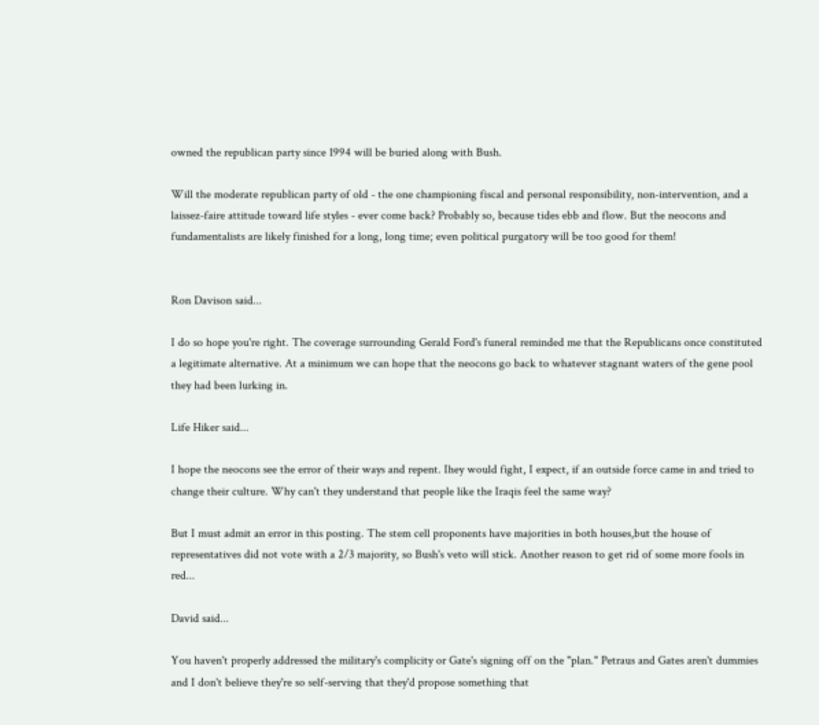owned the republican party since 1994 will be buried along with Bush.

Will the moderate republican party of old - the one championing fiscal and personal responsibility, non-intervention, and a laissez-faire attitude toward life styles - ever come back? Probably so, because tides ebb and flow. But the neocons and fundamentalists are likely finished for a long, long time; even political purgatory will be too good for them!


Ron Davison said...

I do so hope you're right. The coverage surrounding Gerald Ford's funeral reminded me that the Republicans once constituted a legitimate alternative. At a minimum we can hope that the neocons go back to whatever stagnant waters of the gene pool they had been lurking in.

Life Hiker said...

I hope the neocons see the error of their ways and repent. Ihey would fight, I expect, if an outside force came in and tried to change their culture. Why can't they understand that people like the Iraqis feel the same way?

But I must admit an error in this posting. The stem cell proponents have majorities in both houses,but the house of representatives did not vote with a 2/3 majority, so Bush's veto will stick. Another reason to get rid of some more fools in red...

David said...

You haven't properly addressed the military's complicity or Gate's signing off on the "plan." Petraus and Gates aren't dummies and I don't believe they're so self-serving that they'd propose something that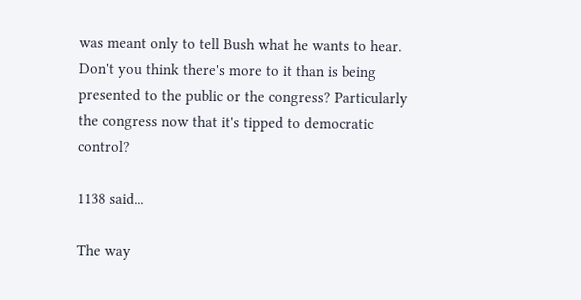was meant only to tell Bush what he wants to hear. Don't you think there's more to it than is being presented to the public or the congress? Particularly the congress now that it's tipped to democratic control?

1138 said...

The way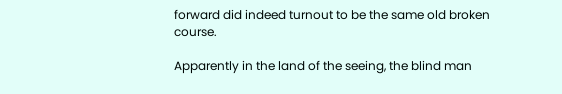forward did indeed turnout to be the same old broken course.

Apparently in the land of the seeing, the blind man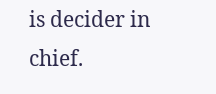is decider in chief.